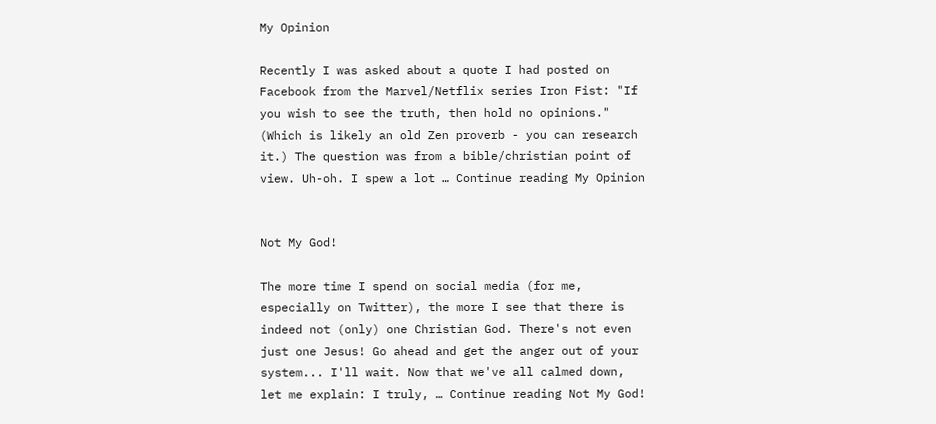My Opinion

Recently I was asked about a quote I had posted on Facebook from the Marvel/Netflix series Iron Fist: "If you wish to see the truth, then hold no opinions." (Which is likely an old Zen proverb - you can research it.) The question was from a bible/christian point of view. Uh-oh. I spew a lot … Continue reading My Opinion


Not My God!

The more time I spend on social media (for me, especially on Twitter), the more I see that there is indeed not (only) one Christian God. There's not even just one Jesus! Go ahead and get the anger out of your system... I'll wait. Now that we've all calmed down, let me explain: I truly, … Continue reading Not My God!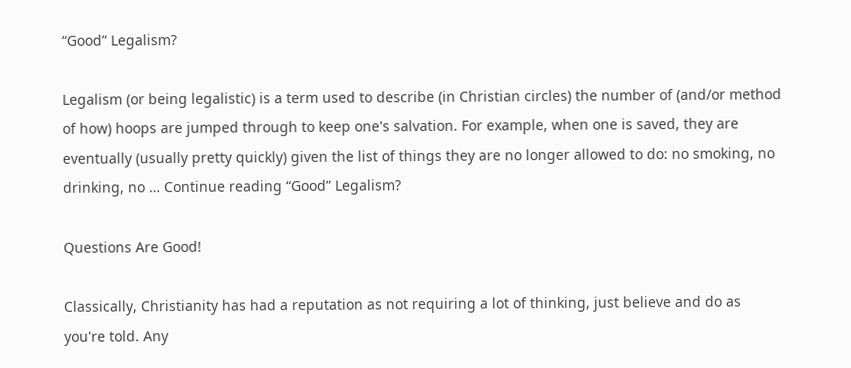“Good” Legalism?

Legalism (or being legalistic) is a term used to describe (in Christian circles) the number of (and/or method of how) hoops are jumped through to keep one's salvation. For example, when one is saved, they are eventually (usually pretty quickly) given the list of things they are no longer allowed to do: no smoking, no drinking, no … Continue reading “Good” Legalism?

Questions Are Good!

Classically, Christianity has had a reputation as not requiring a lot of thinking, just believe and do as you're told. Any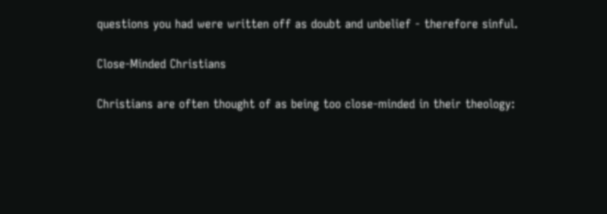questions you had were written off as doubt and unbelief - therefore sinful.

Close-Minded Christians

Christians are often thought of as being too close-minded in their theology: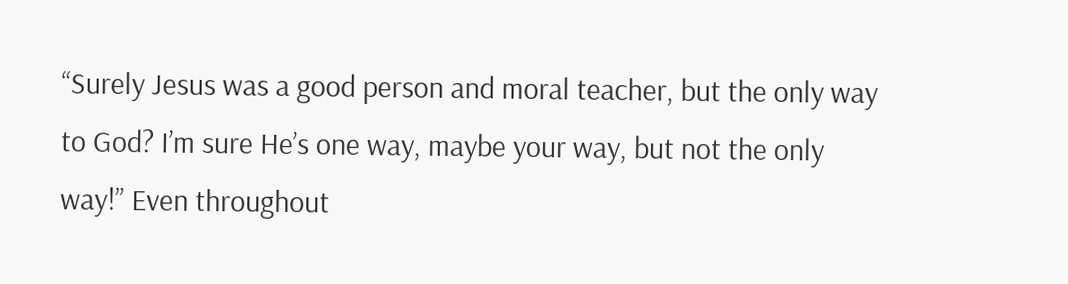“Surely Jesus was a good person and moral teacher, but the only way to God? I’m sure He’s one way, maybe your way, but not the only way!” Even throughout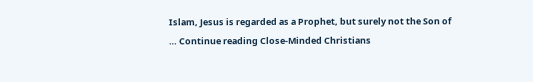Islam, Jesus is regarded as a Prophet, but surely not the Son of … Continue reading Close-Minded Christians